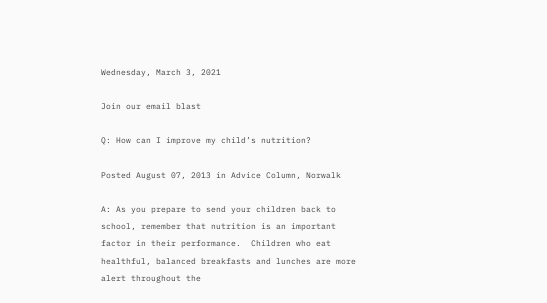Wednesday, March 3, 2021

Join our email blast

Q: How can I improve my child’s nutrition?

Posted August 07, 2013 in Advice Column, Norwalk

A: As you prepare to send your children back to school, remember that nutrition is an important factor in their performance.  Children who eat healthful, balanced breakfasts and lunches are more alert throughout the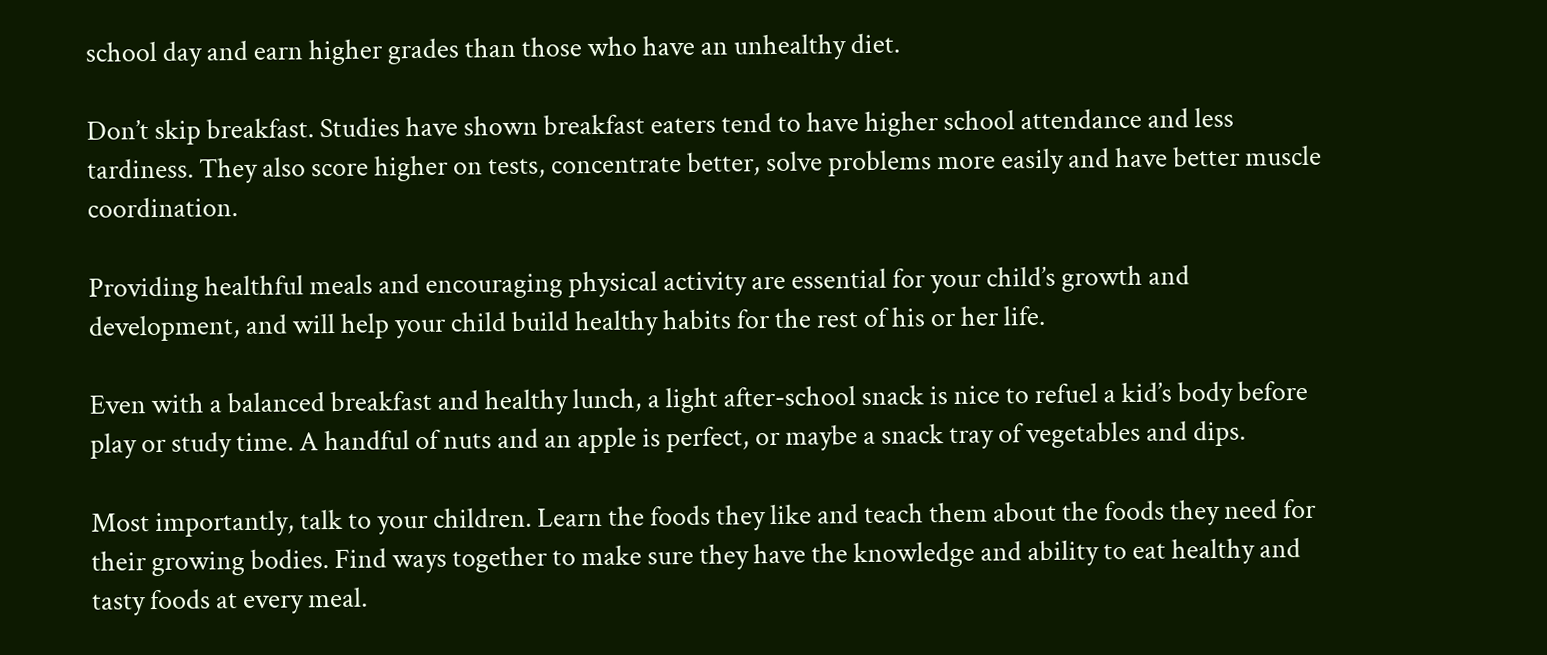school day and earn higher grades than those who have an unhealthy diet.

Don’t skip breakfast. Studies have shown breakfast eaters tend to have higher school attendance and less tardiness. They also score higher on tests, concentrate better, solve problems more easily and have better muscle coordination.

Providing healthful meals and encouraging physical activity are essential for your child’s growth and development, and will help your child build healthy habits for the rest of his or her life.

Even with a balanced breakfast and healthy lunch, a light after-school snack is nice to refuel a kid’s body before play or study time. A handful of nuts and an apple is perfect, or maybe a snack tray of vegetables and dips.

Most importantly, talk to your children. Learn the foods they like and teach them about the foods they need for their growing bodies. Find ways together to make sure they have the knowledge and ability to eat healthy and tasty foods at every meal.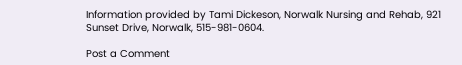Information provided by Tami Dickeson, Norwalk Nursing and Rehab, 921 Sunset Drive, Norwalk, 515-981-0604.

Post a Comment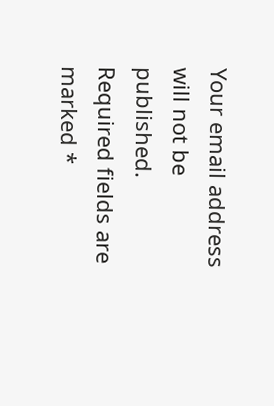Your email address will not be published. Required fields are marked *